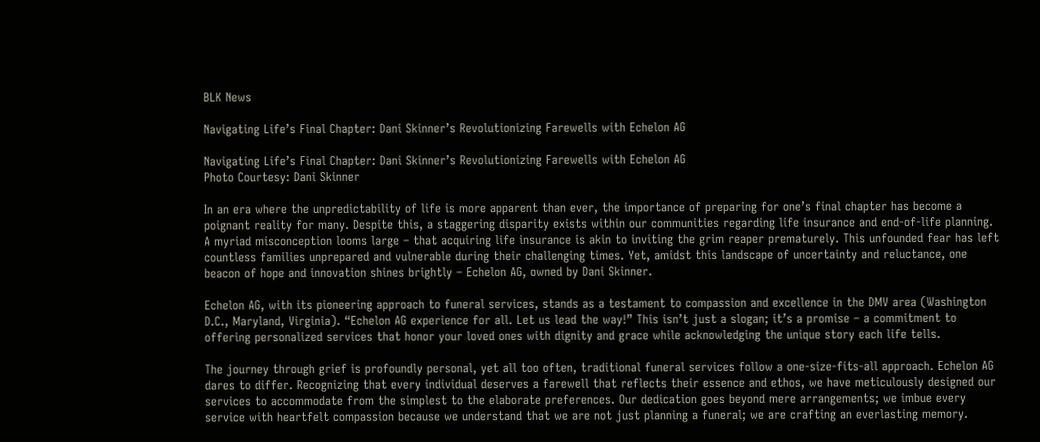BLK News

Navigating Life’s Final Chapter: Dani Skinner’s Revolutionizing Farewells with Echelon AG

Navigating Life’s Final Chapter: Dani Skinner’s Revolutionizing Farewells with Echelon AG
Photo Courtesy: Dani Skinner

In an era where the unpredictability of life is more apparent than ever, the importance of preparing for one’s final chapter has become a poignant reality for many. Despite this, a staggering disparity exists within our communities regarding life insurance and end-of-life planning. A myriad misconception looms large – that acquiring life insurance is akin to inviting the grim reaper prematurely. This unfounded fear has left countless families unprepared and vulnerable during their challenging times. Yet, amidst this landscape of uncertainty and reluctance, one beacon of hope and innovation shines brightly – Echelon AG, owned by Dani Skinner.

Echelon AG, with its pioneering approach to funeral services, stands as a testament to compassion and excellence in the DMV area (Washington D.C., Maryland, Virginia). “Echelon AG experience for all. Let us lead the way!” This isn’t just a slogan; it’s a promise – a commitment to offering personalized services that honor your loved ones with dignity and grace while acknowledging the unique story each life tells.

The journey through grief is profoundly personal, yet all too often, traditional funeral services follow a one-size-fits-all approach. Echelon AG dares to differ. Recognizing that every individual deserves a farewell that reflects their essence and ethos, we have meticulously designed our services to accommodate from the simplest to the elaborate preferences. Our dedication goes beyond mere arrangements; we imbue every service with heartfelt compassion because we understand that we are not just planning a funeral; we are crafting an everlasting memory.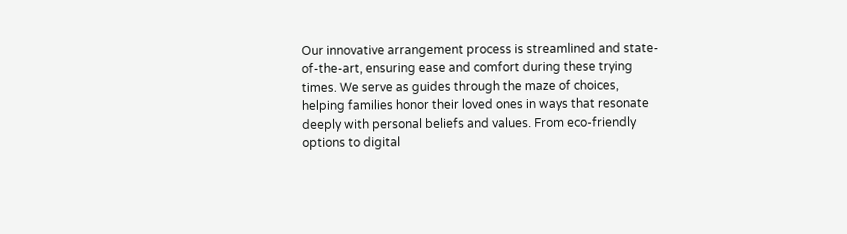Our innovative arrangement process is streamlined and state-of-the-art, ensuring ease and comfort during these trying times. We serve as guides through the maze of choices, helping families honor their loved ones in ways that resonate deeply with personal beliefs and values. From eco-friendly options to digital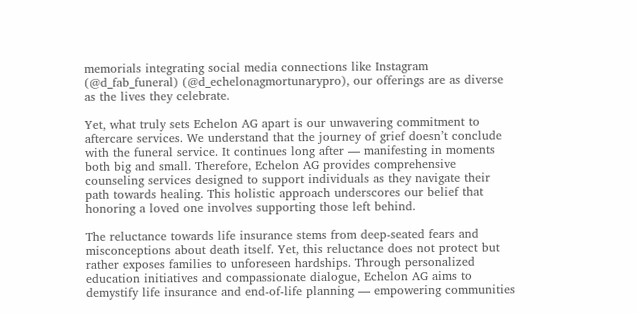memorials integrating social media connections like Instagram (@d_fab_funeral) (@d_echelonagmortunarypro), our offerings are as diverse as the lives they celebrate.

Yet, what truly sets Echelon AG apart is our unwavering commitment to aftercare services. We understand that the journey of grief doesn’t conclude with the funeral service. It continues long after — manifesting in moments both big and small. Therefore, Echelon AG provides comprehensive counseling services designed to support individuals as they navigate their path towards healing. This holistic approach underscores our belief that honoring a loved one involves supporting those left behind.

The reluctance towards life insurance stems from deep-seated fears and misconceptions about death itself. Yet, this reluctance does not protect but rather exposes families to unforeseen hardships. Through personalized education initiatives and compassionate dialogue, Echelon AG aims to demystify life insurance and end-of-life planning — empowering communities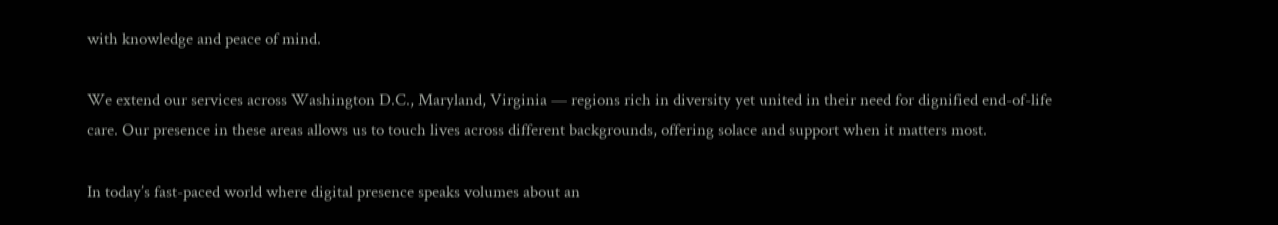with knowledge and peace of mind.

We extend our services across Washington D.C., Maryland, Virginia — regions rich in diversity yet united in their need for dignified end-of-life care. Our presence in these areas allows us to touch lives across different backgrounds, offering solace and support when it matters most.

In today’s fast-paced world where digital presence speaks volumes about an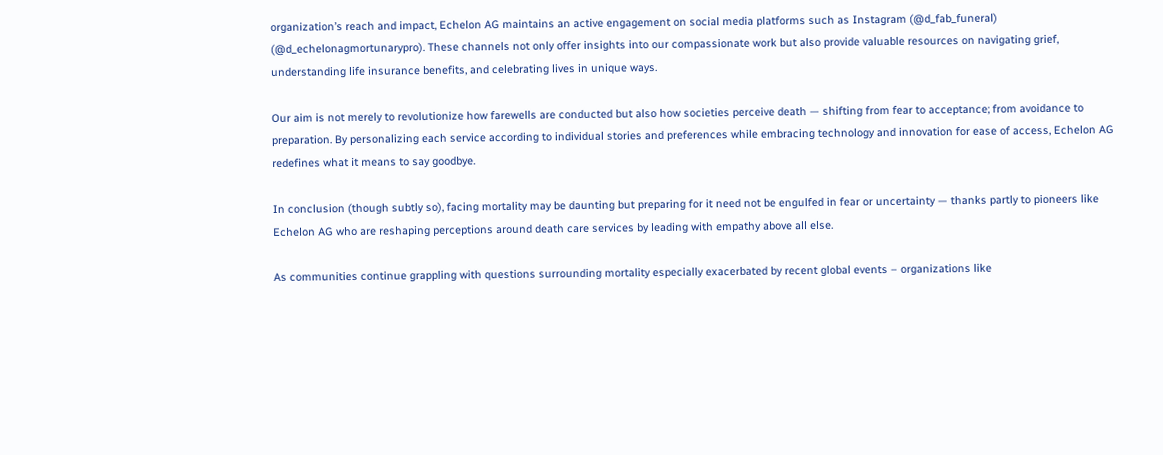organization’s reach and impact, Echelon AG maintains an active engagement on social media platforms such as Instagram (@d_fab_funeral) (@d_echelonagmortunarypro). These channels not only offer insights into our compassionate work but also provide valuable resources on navigating grief, understanding life insurance benefits, and celebrating lives in unique ways.

Our aim is not merely to revolutionize how farewells are conducted but also how societies perceive death — shifting from fear to acceptance; from avoidance to preparation. By personalizing each service according to individual stories and preferences while embracing technology and innovation for ease of access, Echelon AG redefines what it means to say goodbye.

In conclusion (though subtly so), facing mortality may be daunting but preparing for it need not be engulfed in fear or uncertainty — thanks partly to pioneers like Echelon AG who are reshaping perceptions around death care services by leading with empathy above all else.

As communities continue grappling with questions surrounding mortality especially exacerbated by recent global events – organizations like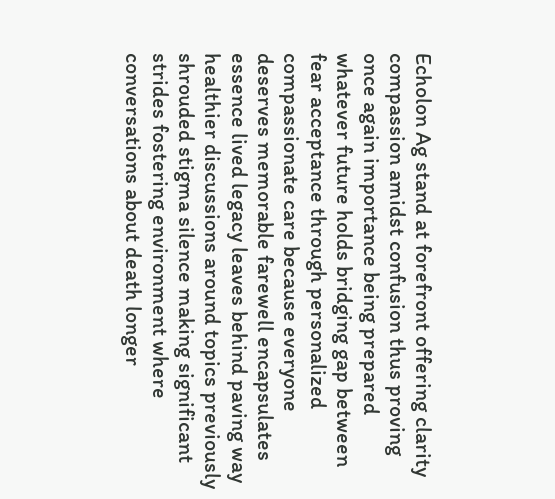Echolon Ag stand at forefront offering clarity compassion amidst confusion thus proving once again importance being prepared whatever future holds bridging gap between fear acceptance through personalized compassionate care because everyone deserves memorable farewell encapsulates essence lived legacy leaves behind paving way healthier discussions around topics previously shrouded stigma silence making significant strides fostering environment where conversations about death longer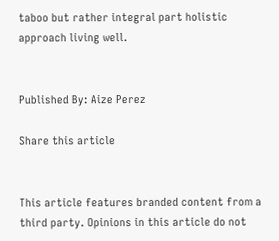taboo but rather integral part holistic approach living well.


Published By: Aize Perez

Share this article


This article features branded content from a third party. Opinions in this article do not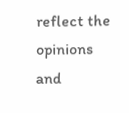reflect the opinions and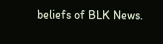beliefs of BLK News.